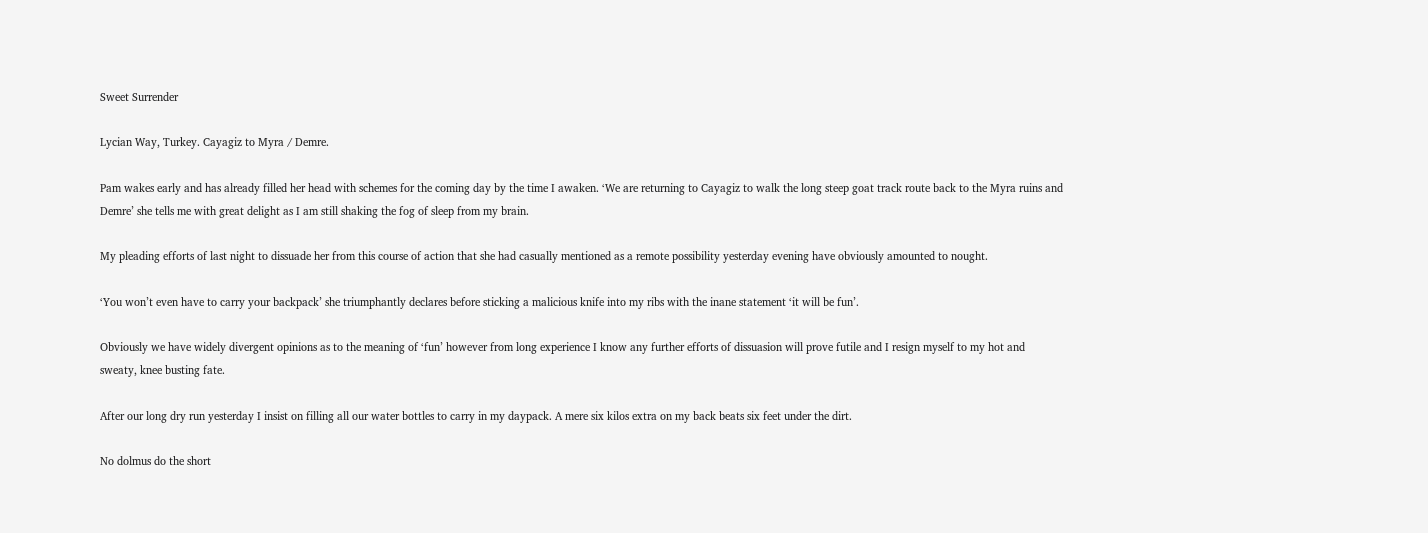Sweet Surrender

Lycian Way, Turkey. Cayagiz to Myra / Demre.

Pam wakes early and has already filled her head with schemes for the coming day by the time I awaken. ‘We are returning to Cayagiz to walk the long steep goat track route back to the Myra ruins and Demre’ she tells me with great delight as I am still shaking the fog of sleep from my brain.

My pleading efforts of last night to dissuade her from this course of action that she had casually mentioned as a remote possibility yesterday evening have obviously amounted to nought.

‘You won’t even have to carry your backpack’ she triumphantly declares before sticking a malicious knife into my ribs with the inane statement ‘it will be fun’.

Obviously we have widely divergent opinions as to the meaning of ‘fun’ however from long experience I know any further efforts of dissuasion will prove futile and I resign myself to my hot and sweaty, knee busting fate.

After our long dry run yesterday I insist on filling all our water bottles to carry in my daypack. A mere six kilos extra on my back beats six feet under the dirt.

No dolmus do the short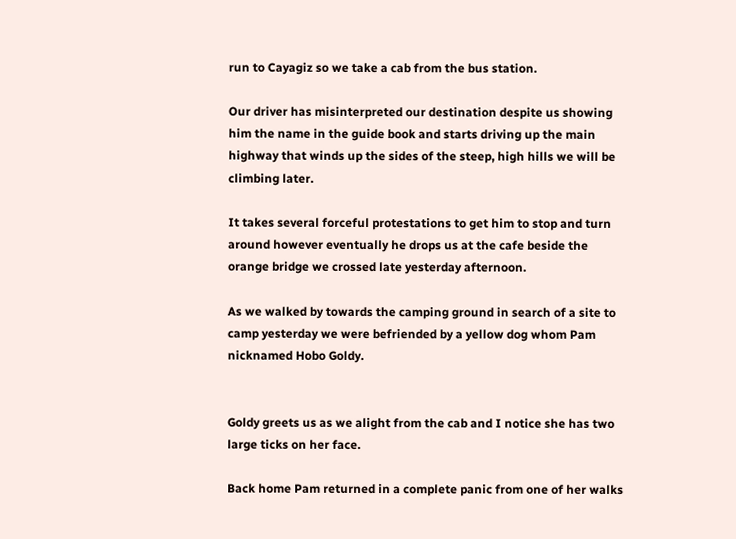run to Cayagiz so we take a cab from the bus station.

Our driver has misinterpreted our destination despite us showing him the name in the guide book and starts driving up the main highway that winds up the sides of the steep, high hills we will be climbing later.

It takes several forceful protestations to get him to stop and turn around however eventually he drops us at the cafe beside the orange bridge we crossed late yesterday afternoon.

As we walked by towards the camping ground in search of a site to camp yesterday we were befriended by a yellow dog whom Pam nicknamed Hobo Goldy.


Goldy greets us as we alight from the cab and I notice she has two large ticks on her face.

Back home Pam returned in a complete panic from one of her walks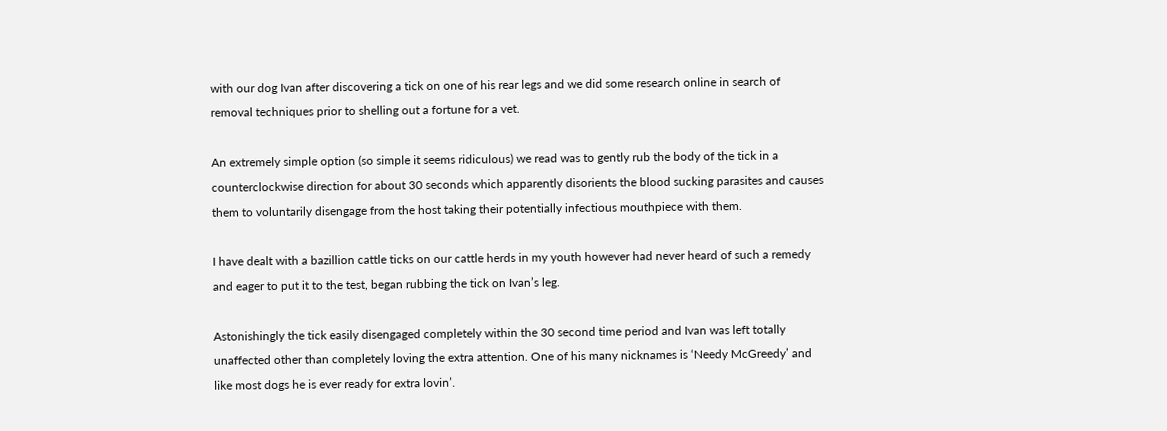with our dog Ivan after discovering a tick on one of his rear legs and we did some research online in search of removal techniques prior to shelling out a fortune for a vet.

An extremely simple option (so simple it seems ridiculous) we read was to gently rub the body of the tick in a counterclockwise direction for about 30 seconds which apparently disorients the blood sucking parasites and causes them to voluntarily disengage from the host taking their potentially infectious mouthpiece with them.

I have dealt with a bazillion cattle ticks on our cattle herds in my youth however had never heard of such a remedy and eager to put it to the test, began rubbing the tick on Ivan’s leg.

Astonishingly the tick easily disengaged completely within the 30 second time period and Ivan was left totally unaffected other than completely loving the extra attention. One of his many nicknames is ‘Needy McGreedy’ and like most dogs he is ever ready for extra lovin’.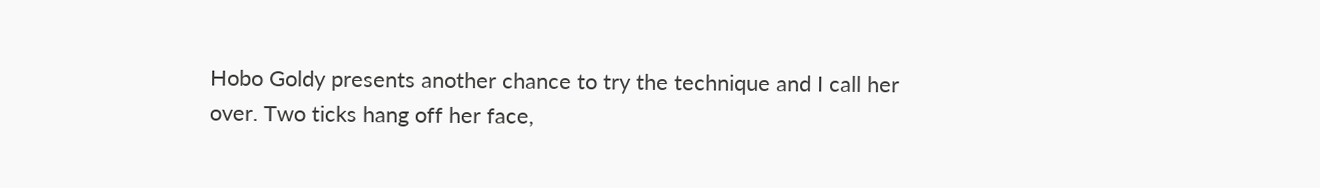Hobo Goldy presents another chance to try the technique and I call her over. Two ticks hang off her face,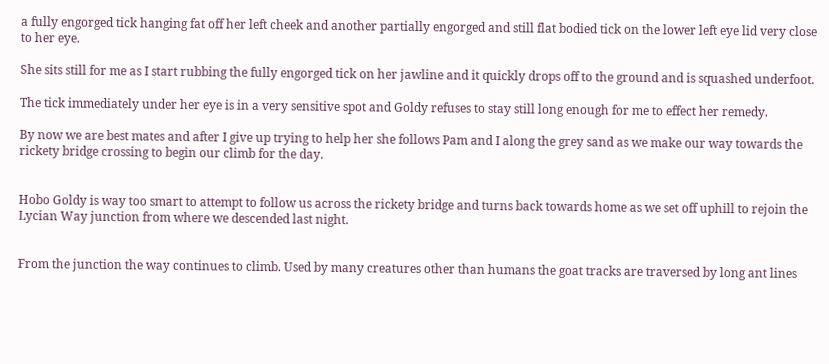a fully engorged tick hanging fat off her left cheek and another partially engorged and still flat bodied tick on the lower left eye lid very close to her eye.

She sits still for me as I start rubbing the fully engorged tick on her jawline and it quickly drops off to the ground and is squashed underfoot.

The tick immediately under her eye is in a very sensitive spot and Goldy refuses to stay still long enough for me to effect her remedy.

By now we are best mates and after I give up trying to help her she follows Pam and I along the grey sand as we make our way towards the rickety bridge crossing to begin our climb for the day.


Hobo Goldy is way too smart to attempt to follow us across the rickety bridge and turns back towards home as we set off uphill to rejoin the Lycian Way junction from where we descended last night.


From the junction the way continues to climb. Used by many creatures other than humans the goat tracks are traversed by long ant lines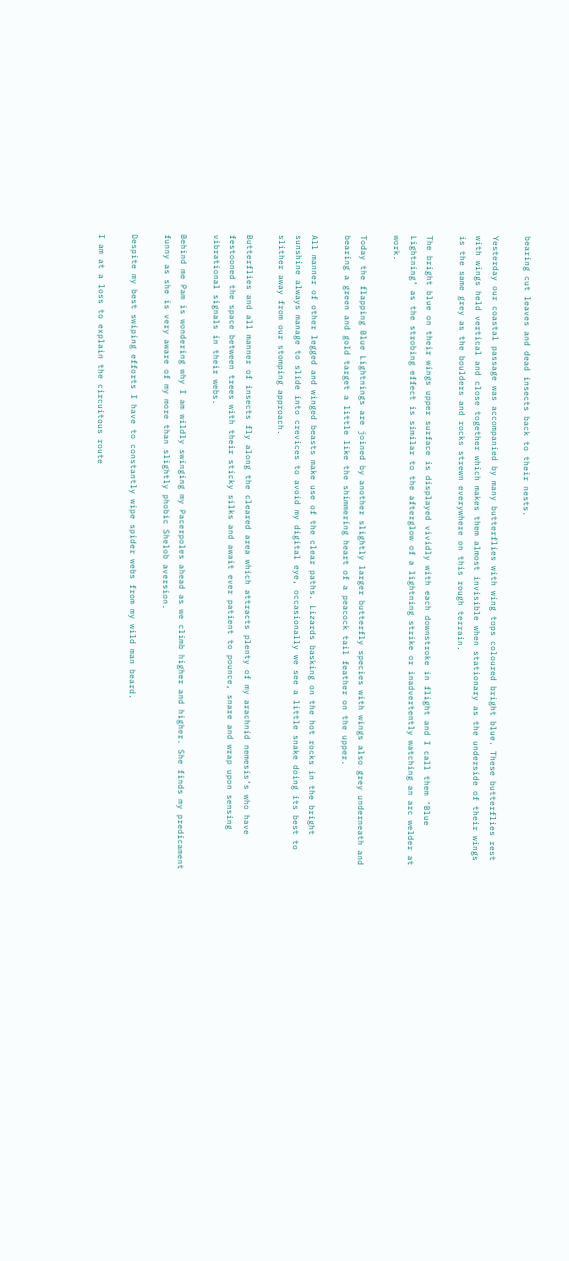bearing cut leaves and dead insects back to their nests.

Yesterday our coastal passage was accompanied by many butterflies with wing tops coloured bright blue. These butterflies rest with wings held vertical and close together which makes them almost invisible when stationary as the underside of their wings is the same grey as the boulders and rocks strewn everywhere on this rough terrain.

The bright blue on their wings upper surface is displayed vividly with each downstroke in flight and I call them ‘Blue Lightning’ as the strobing effect is similar to the afterglow of a lightning strike or inadvertently watching an arc welder at work.

Today the flapping Blue Lightnings are joined by another slightly larger butterfly species with wings also grey underneath and bearing a green and gold target a little like the shimmering heart of a peacock tail feather on the upper.

All manner of other legged and winged beasts make use of the clear paths. Lizards basking on the hot rocks in the bright sunshine always manage to slide into crevices to avoid my digital eye, occasionally we see a little snake doing its best to slither away from our stomping approach.

Butterflies and all manner of insects fly along the cleared area which attracts plenty of my arachnid nemesis’s who have festooned the space between trees with their sticky silks and await ever patient to pounce, snare and wrap upon sensing vibrational signals in their webs.

Behind me Pam is wondering why I am wildly swinging my Pacerpoles ahead as we climb higher and higher. She finds my predicament funny as she is very aware of my more than slightly phobic Shelob aversion.

Despite my best swiping efforts I have to constantly wipe spider webs from my wild man beard.

I am at a loss to explain the circuitous route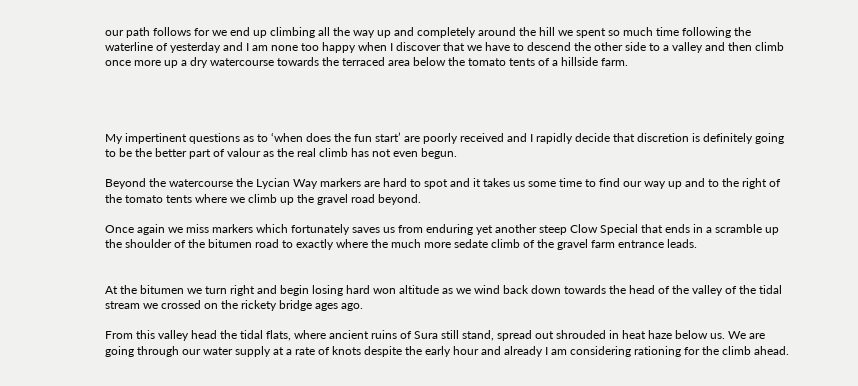our path follows for we end up climbing all the way up and completely around the hill we spent so much time following the waterline of yesterday and I am none too happy when I discover that we have to descend the other side to a valley and then climb once more up a dry watercourse towards the terraced area below the tomato tents of a hillside farm.




My impertinent questions as to ‘when does the fun start’ are poorly received and I rapidly decide that discretion is definitely going to be the better part of valour as the real climb has not even begun.

Beyond the watercourse the Lycian Way markers are hard to spot and it takes us some time to find our way up and to the right of the tomato tents where we climb up the gravel road beyond.

Once again we miss markers which fortunately saves us from enduring yet another steep Clow Special that ends in a scramble up the shoulder of the bitumen road to exactly where the much more sedate climb of the gravel farm entrance leads.


At the bitumen we turn right and begin losing hard won altitude as we wind back down towards the head of the valley of the tidal stream we crossed on the rickety bridge ages ago.

From this valley head the tidal flats, where ancient ruins of Sura still stand, spread out shrouded in heat haze below us. We are going through our water supply at a rate of knots despite the early hour and already I am considering rationing for the climb ahead.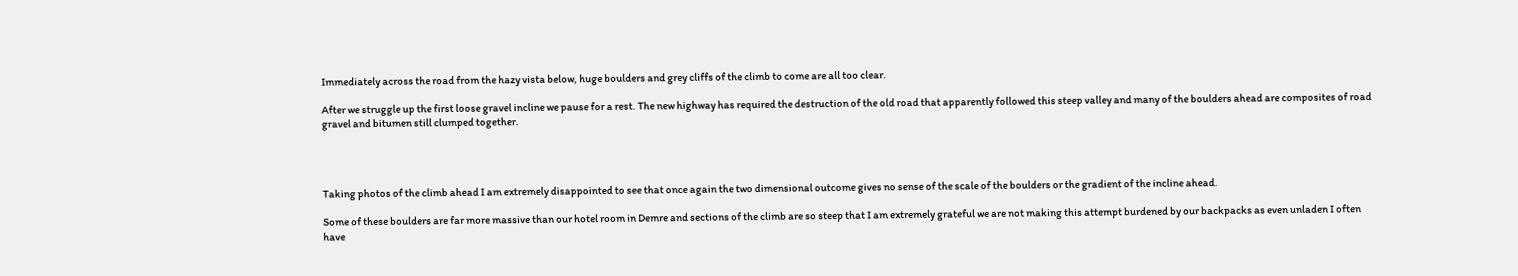Immediately across the road from the hazy vista below, huge boulders and grey cliffs of the climb to come are all too clear.

After we struggle up the first loose gravel incline we pause for a rest. The new highway has required the destruction of the old road that apparently followed this steep valley and many of the boulders ahead are composites of road gravel and bitumen still clumped together.




Taking photos of the climb ahead I am extremely disappointed to see that once again the two dimensional outcome gives no sense of the scale of the boulders or the gradient of the incline ahead.

Some of these boulders are far more massive than our hotel room in Demre and sections of the climb are so steep that I am extremely grateful we are not making this attempt burdened by our backpacks as even unladen I often have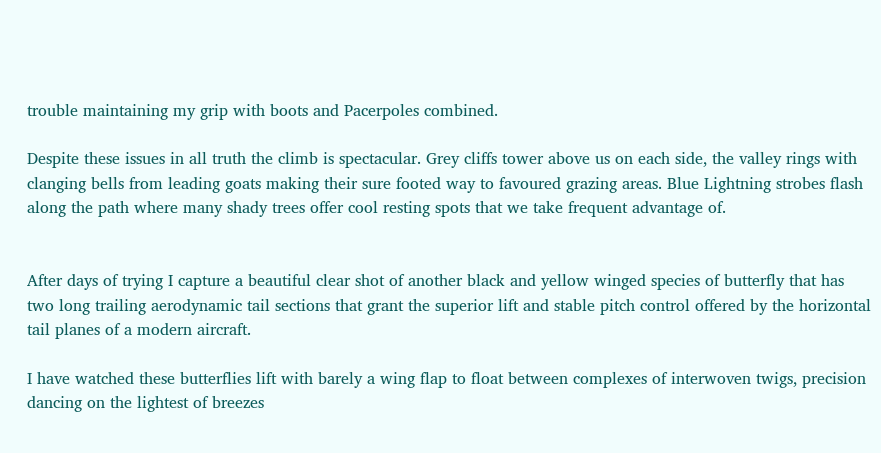trouble maintaining my grip with boots and Pacerpoles combined.

Despite these issues in all truth the climb is spectacular. Grey cliffs tower above us on each side, the valley rings with clanging bells from leading goats making their sure footed way to favoured grazing areas. Blue Lightning strobes flash along the path where many shady trees offer cool resting spots that we take frequent advantage of.


After days of trying I capture a beautiful clear shot of another black and yellow winged species of butterfly that has two long trailing aerodynamic tail sections that grant the superior lift and stable pitch control offered by the horizontal tail planes of a modern aircraft.

I have watched these butterflies lift with barely a wing flap to float between complexes of interwoven twigs, precision dancing on the lightest of breezes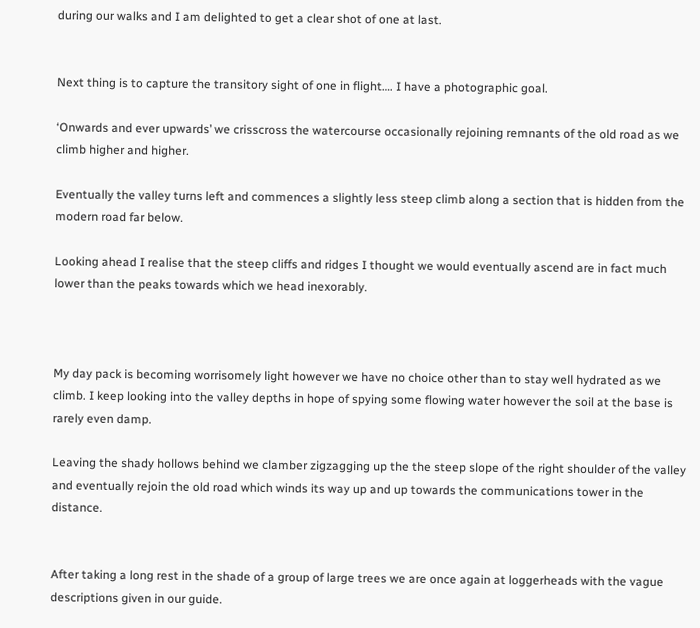during our walks and I am delighted to get a clear shot of one at last.


Next thing is to capture the transitory sight of one in flight…. I have a photographic goal.

‘Onwards and ever upwards’ we crisscross the watercourse occasionally rejoining remnants of the old road as we climb higher and higher.

Eventually the valley turns left and commences a slightly less steep climb along a section that is hidden from the modern road far below.

Looking ahead I realise that the steep cliffs and ridges I thought we would eventually ascend are in fact much lower than the peaks towards which we head inexorably.



My day pack is becoming worrisomely light however we have no choice other than to stay well hydrated as we climb. I keep looking into the valley depths in hope of spying some flowing water however the soil at the base is rarely even damp.

Leaving the shady hollows behind we clamber zigzagging up the the steep slope of the right shoulder of the valley and eventually rejoin the old road which winds its way up and up towards the communications tower in the distance.


After taking a long rest in the shade of a group of large trees we are once again at loggerheads with the vague descriptions given in our guide.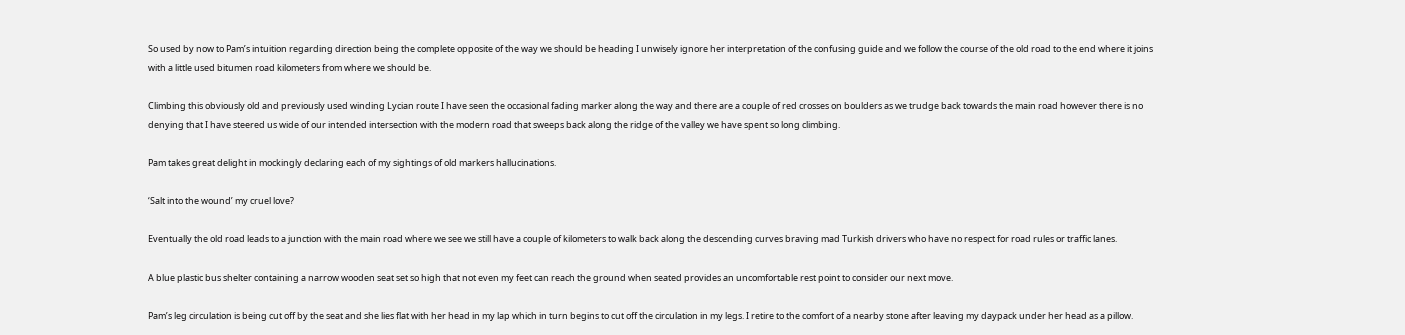So used by now to Pam’s intuition regarding direction being the complete opposite of the way we should be heading I unwisely ignore her interpretation of the confusing guide and we follow the course of the old road to the end where it joins with a little used bitumen road kilometers from where we should be.

Climbing this obviously old and previously used winding Lycian route I have seen the occasional fading marker along the way and there are a couple of red crosses on boulders as we trudge back towards the main road however there is no denying that I have steered us wide of our intended intersection with the modern road that sweeps back along the ridge of the valley we have spent so long climbing.

Pam takes great delight in mockingly declaring each of my sightings of old markers hallucinations.

‘Salt into the wound’ my cruel love?

Eventually the old road leads to a junction with the main road where we see we still have a couple of kilometers to walk back along the descending curves braving mad Turkish drivers who have no respect for road rules or traffic lanes.

A blue plastic bus shelter containing a narrow wooden seat set so high that not even my feet can reach the ground when seated provides an uncomfortable rest point to consider our next move.

Pam’s leg circulation is being cut off by the seat and she lies flat with her head in my lap which in turn begins to cut off the circulation in my legs. I retire to the comfort of a nearby stone after leaving my daypack under her head as a pillow.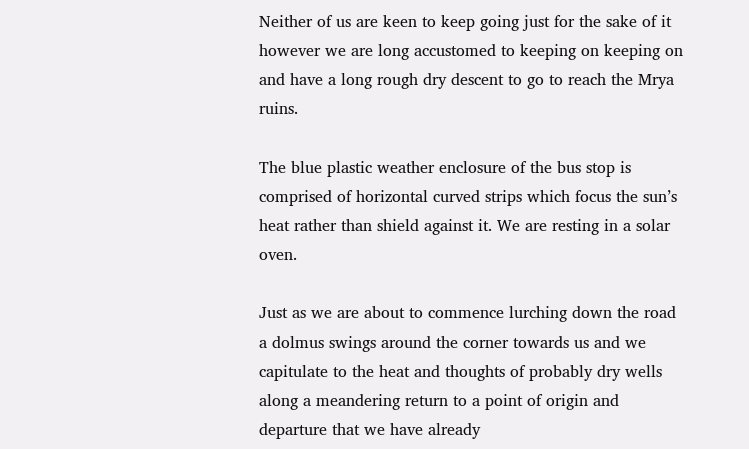Neither of us are keen to keep going just for the sake of it however we are long accustomed to keeping on keeping on and have a long rough dry descent to go to reach the Mrya ruins.

The blue plastic weather enclosure of the bus stop is comprised of horizontal curved strips which focus the sun’s heat rather than shield against it. We are resting in a solar oven.

Just as we are about to commence lurching down the road a dolmus swings around the corner towards us and we capitulate to the heat and thoughts of probably dry wells along a meandering return to a point of origin and departure that we have already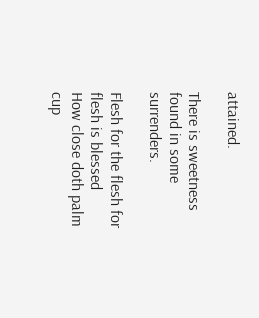attained.

There is sweetness found in some surrenders.

Flesh for the flesh for flesh is blessed
How close doth palm cup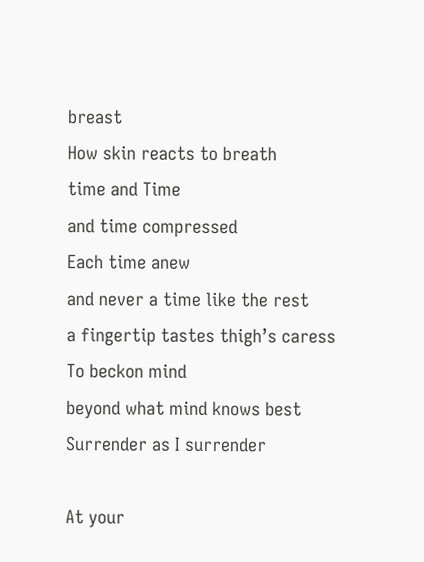breast
How skin reacts to breath
time and Time
and time compressed
Each time anew
and never a time like the rest
a fingertip tastes thigh’s caress
To beckon mind
beyond what mind knows best
Surrender as I surrender

At your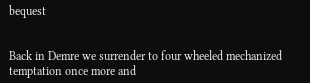bequest


Back in Demre we surrender to four wheeled mechanized temptation once more and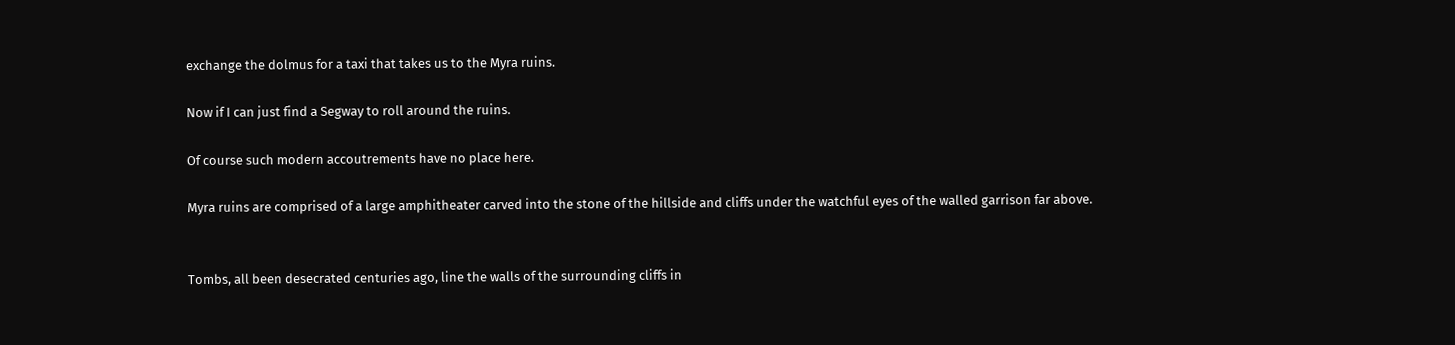exchange the dolmus for a taxi that takes us to the Myra ruins.

Now if I can just find a Segway to roll around the ruins.

Of course such modern accoutrements have no place here.

Myra ruins are comprised of a large amphitheater carved into the stone of the hillside and cliffs under the watchful eyes of the walled garrison far above.


Tombs, all been desecrated centuries ago, line the walls of the surrounding cliffs in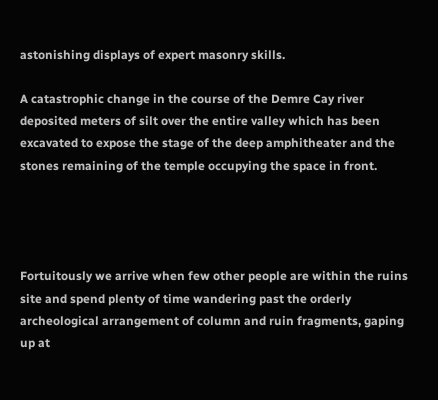astonishing displays of expert masonry skills.

A catastrophic change in the course of the Demre Cay river deposited meters of silt over the entire valley which has been excavated to expose the stage of the deep amphitheater and the stones remaining of the temple occupying the space in front.




Fortuitously we arrive when few other people are within the ruins site and spend plenty of time wandering past the orderly archeological arrangement of column and ruin fragments, gaping up at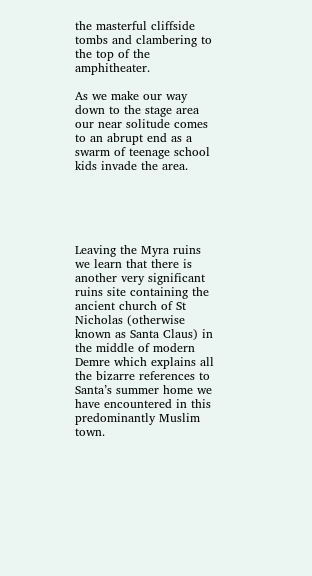the masterful cliffside tombs and clambering to the top of the amphitheater.

As we make our way down to the stage area our near solitude comes to an abrupt end as a swarm of teenage school kids invade the area.





Leaving the Myra ruins we learn that there is another very significant ruins site containing the ancient church of St Nicholas (otherwise known as Santa Claus) in the middle of modern Demre which explains all the bizarre references to Santa’s summer home we have encountered in this predominantly Muslim town.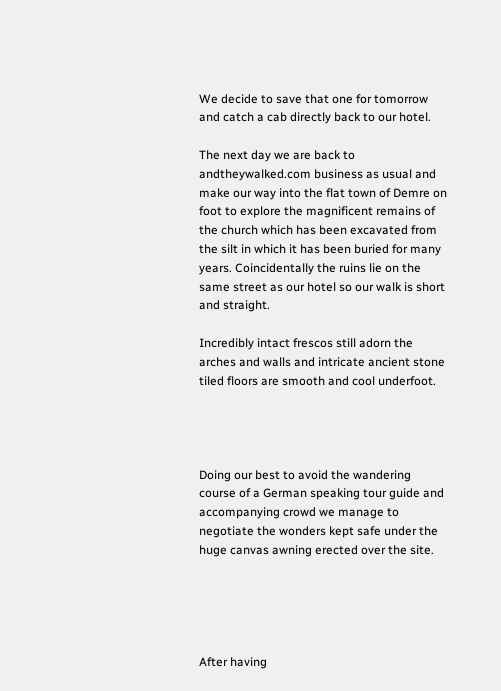We decide to save that one for tomorrow and catch a cab directly back to our hotel.

The next day we are back to andtheywalked.com business as usual and make our way into the flat town of Demre on foot to explore the magnificent remains of the church which has been excavated from the silt in which it has been buried for many years. Coincidentally the ruins lie on the same street as our hotel so our walk is short and straight.

Incredibly intact frescos still adorn the arches and walls and intricate ancient stone tiled floors are smooth and cool underfoot.




Doing our best to avoid the wandering course of a German speaking tour guide and accompanying crowd we manage to negotiate the wonders kept safe under the huge canvas awning erected over the site.





After having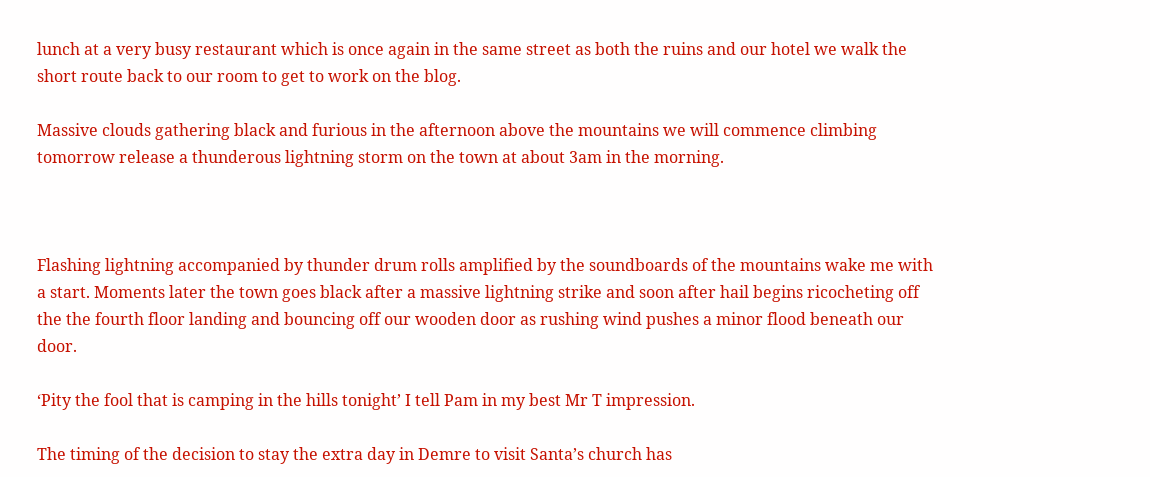lunch at a very busy restaurant which is once again in the same street as both the ruins and our hotel we walk the short route back to our room to get to work on the blog.

Massive clouds gathering black and furious in the afternoon above the mountains we will commence climbing tomorrow release a thunderous lightning storm on the town at about 3am in the morning.



Flashing lightning accompanied by thunder drum rolls amplified by the soundboards of the mountains wake me with a start. Moments later the town goes black after a massive lightning strike and soon after hail begins ricocheting off the the fourth floor landing and bouncing off our wooden door as rushing wind pushes a minor flood beneath our door.

‘Pity the fool that is camping in the hills tonight’ I tell Pam in my best Mr T impression.

The timing of the decision to stay the extra day in Demre to visit Santa’s church has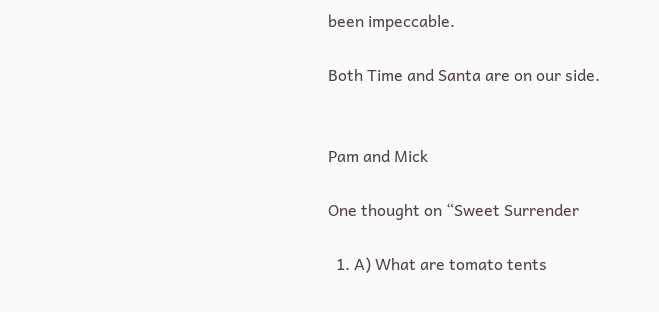been impeccable.

Both Time and Santa are on our side.


Pam and Mick

One thought on “Sweet Surrender

  1. A) What are tomato tents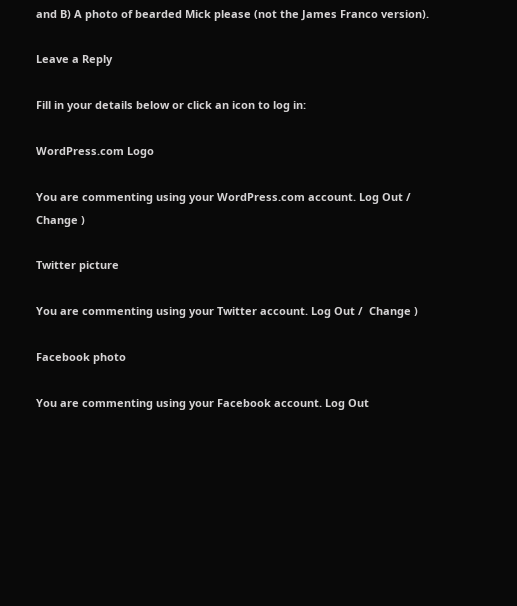and B) A photo of bearded Mick please (not the James Franco version).

Leave a Reply

Fill in your details below or click an icon to log in:

WordPress.com Logo

You are commenting using your WordPress.com account. Log Out /  Change )

Twitter picture

You are commenting using your Twitter account. Log Out /  Change )

Facebook photo

You are commenting using your Facebook account. Log Out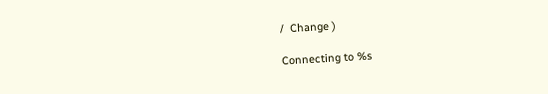/  Change )

Connecting to %s